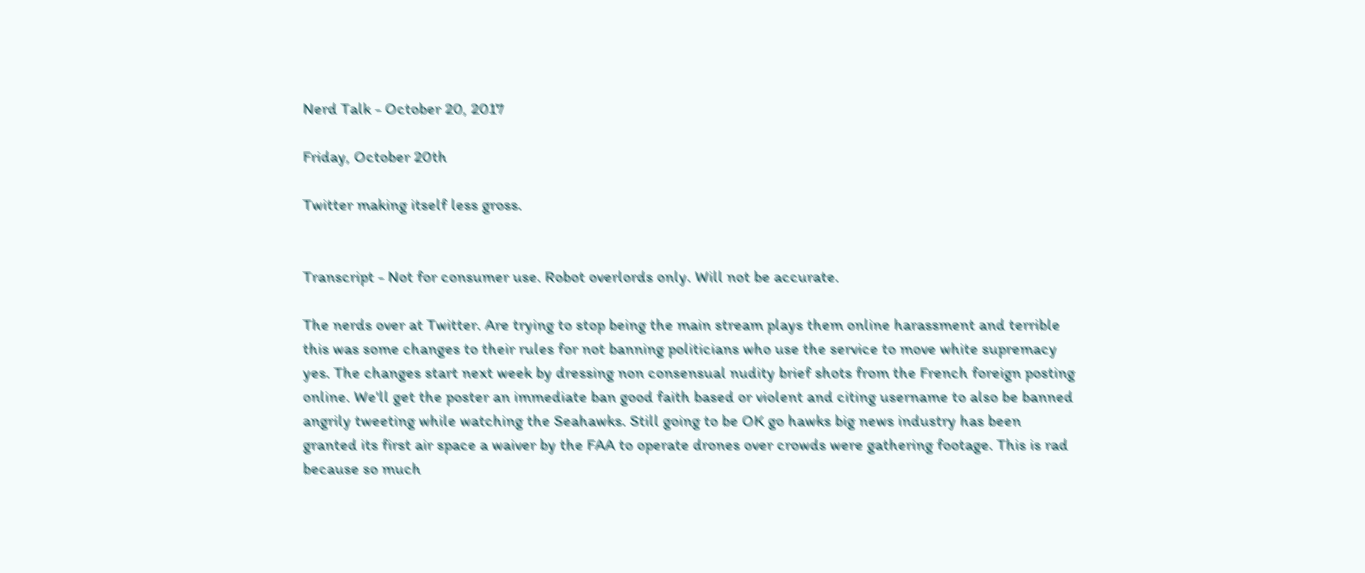Nerd Talk - October 20, 2017

Friday, October 20th

Twitter making itself less gross.


Transcript - Not for consumer use. Robot overlords only. Will not be accurate.

The nerds over at Twitter. Are trying to stop being the main stream plays them online harassment and terrible this was some changes to their rules for not banning politicians who use the service to move white supremacy yes. The changes start next week by dressing non consensual nudity brief shots from the French foreign posting online. We'll get the poster an immediate ban good faith based or violent and citing username to also be banned angrily tweeting while watching the Seahawks. Still going to be OK go hawks big news industry has been granted its first air space a waiver by the FAA to operate drones over crowds were gathering footage. This is rad because so much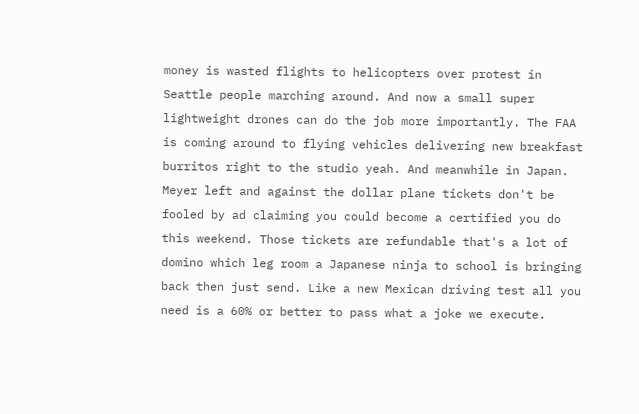money is wasted flights to helicopters over protest in Seattle people marching around. And now a small super lightweight drones can do the job more importantly. The FAA is coming around to flying vehicles delivering new breakfast burritos right to the studio yeah. And meanwhile in Japan. Meyer left and against the dollar plane tickets don't be fooled by ad claiming you could become a certified you do this weekend. Those tickets are refundable that's a lot of domino which leg room a Japanese ninja to school is bringing back then just send. Like a new Mexican driving test all you need is a 60% or better to pass what a joke we execute.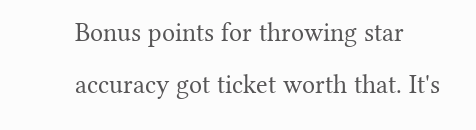Bonus points for throwing star accuracy got ticket worth that. It's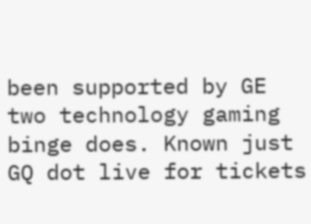been supported by GE two technology gaming binge does. Known just GQ dot live for tickets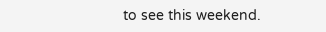to see this weekend.